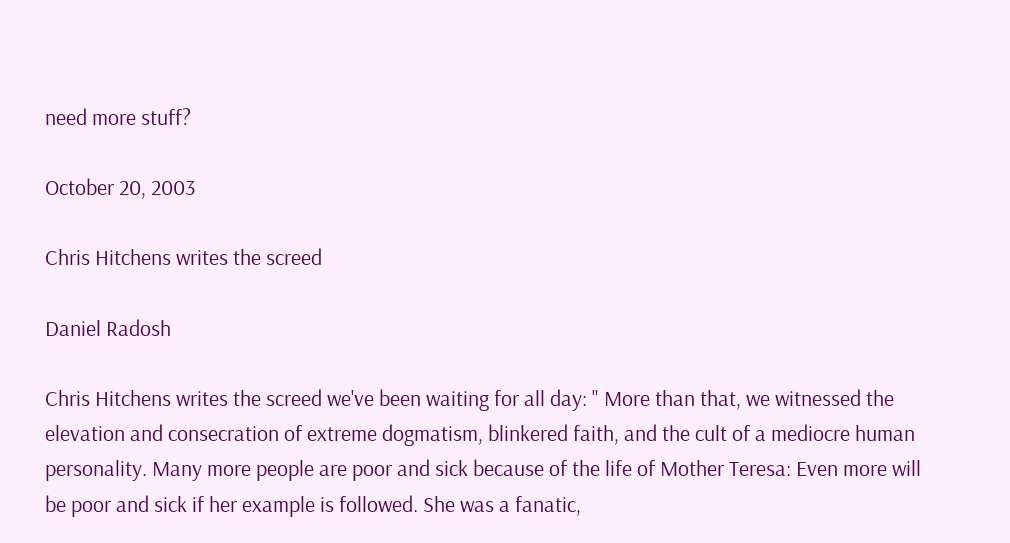need more stuff?

October 20, 2003

Chris Hitchens writes the screed

Daniel Radosh

Chris Hitchens writes the screed we've been waiting for all day: " More than that, we witnessed the elevation and consecration of extreme dogmatism, blinkered faith, and the cult of a mediocre human personality. Many more people are poor and sick because of the life of Mother Teresa: Even more will be poor and sick if her example is followed. She was a fanatic,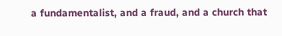a fundamentalist, and a fraud, and a church that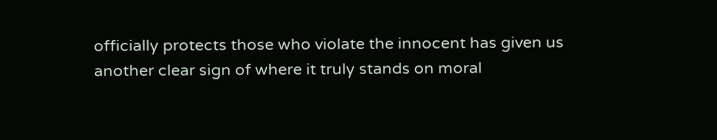officially protects those who violate the innocent has given us another clear sign of where it truly stands on moral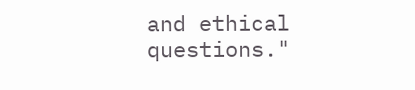and ethical questions."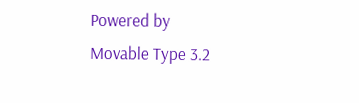Powered by
Movable Type 3.2